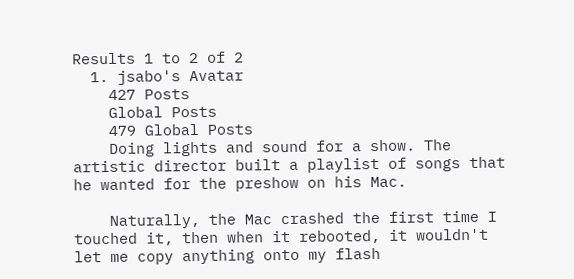Results 1 to 2 of 2
  1. jsabo's Avatar
    427 Posts
    Global Posts
    479 Global Posts
    Doing lights and sound for a show. The artistic director built a playlist of songs that he wanted for the preshow on his Mac.

    Naturally, the Mac crashed the first time I touched it, then when it rebooted, it wouldn't let me copy anything onto my flash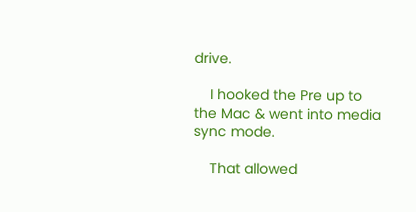drive.

    I hooked the Pre up to the Mac & went into media sync mode.

    That allowed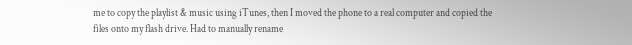me to copy the playlist & music using iTunes, then I moved the phone to a real computer and copied the files onto my flash drive. Had to manually rename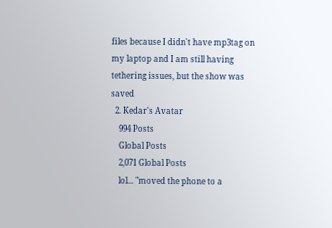files because I didn't have mp3tag on my laptop and I am still having tethering issues, but the show was saved
  2. Kedar's Avatar
    994 Posts
    Global Posts
    2,071 Global Posts
    lol... "moved the phone to a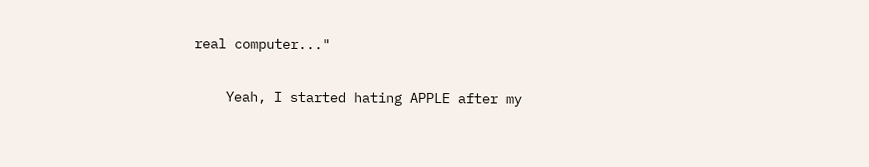real computer..."

    Yeah, I started hating APPLE after my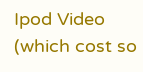Ipod Video (which cost so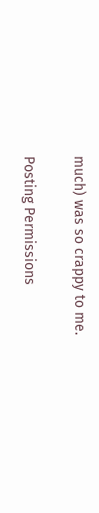much) was so crappy to me.

Posting Permissions